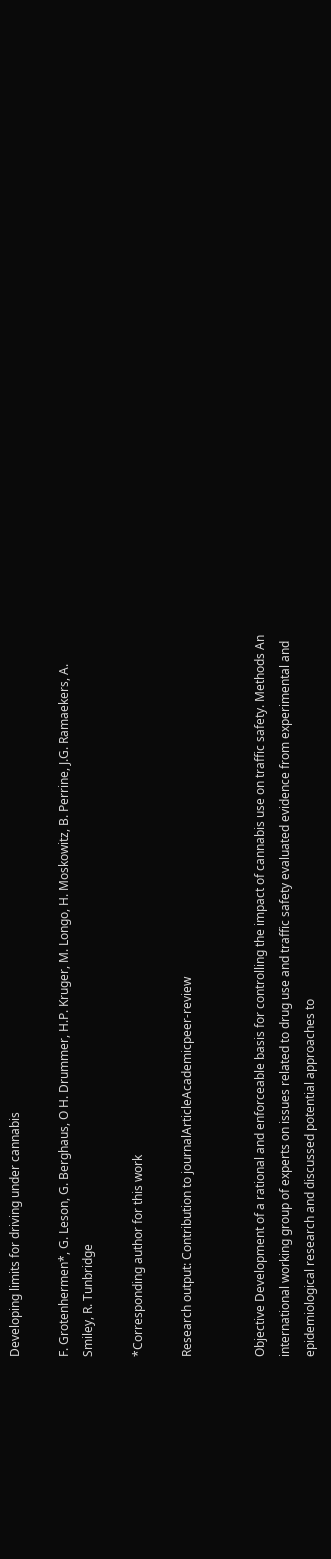Developing limits for driving under cannabis

F. Grotenhermen*, G. Leson, G. Berghaus, O H. Drummer, H.P. Kruger, M. Longo, H. Moskowitz, B. Perrine, J.G. Ramaekers, A. Smiley, R. Tunbridge

*Corresponding author for this work

Research output: Contribution to journalArticleAcademicpeer-review


Objective Development of a rational and enforceable basis for controlling the impact of cannabis use on traffic safety. Methods An international working group of experts on issues related to drug use and traffic safety evaluated evidence from experimental and epidemiological research and discussed potential approaches to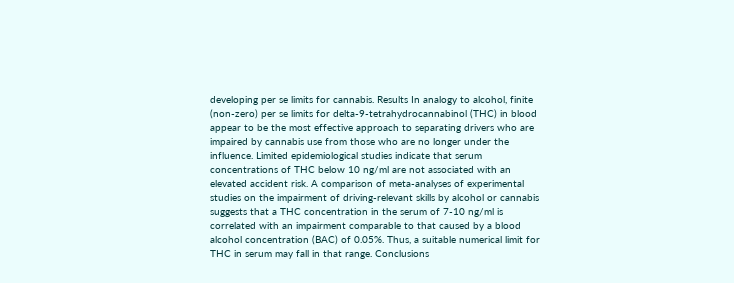developing per se limits for cannabis. Results In analogy to alcohol, finite (non-zero) per se limits for delta-9-tetrahydrocannabinol (THC) in blood appear to be the most effective approach to separating drivers who are impaired by cannabis use from those who are no longer under the influence. Limited epidemiological studies indicate that serum concentrations of THC below 10 ng/ml are not associated with an elevated accident risk. A comparison of meta-analyses of experimental studies on the impairment of driving-relevant skills by alcohol or cannabis suggests that a THC concentration in the serum of 7-10 ng/ml is correlated with an impairment comparable to that caused by a blood alcohol concentration (BAC) of 0.05%. Thus, a suitable numerical limit for THC in serum may fall in that range. Conclusions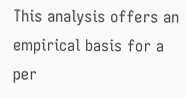This analysis offers an empirical basis for a per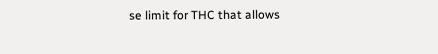se limit for THC that allows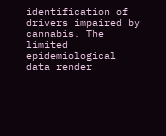identification of drivers impaired by cannabis. The limited epidemiological data render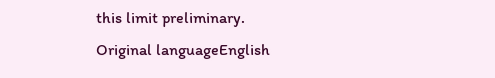this limit preliminary.
Original languageEnglish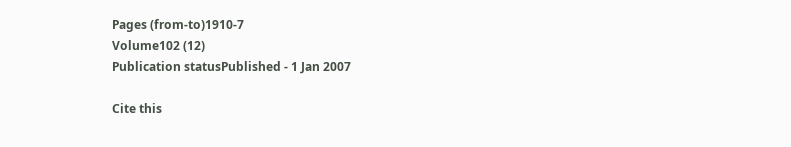Pages (from-to)1910-7
Volume102 (12)
Publication statusPublished - 1 Jan 2007

Cite this